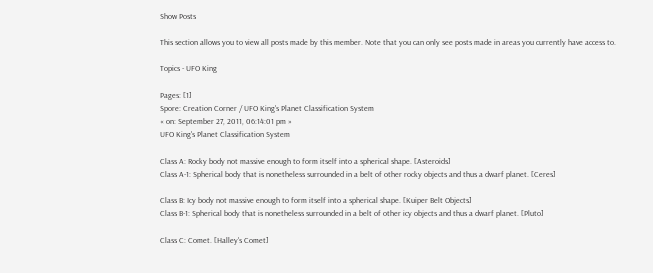Show Posts

This section allows you to view all posts made by this member. Note that you can only see posts made in areas you currently have access to.

Topics - UFO King

Pages: [1]
Spore: Creation Corner / UFO King's Planet Classification System
« on: September 27, 2011, 06:14:01 pm »
UFO King's Planet Classification System

Class A: Rocky body not massive enough to form itself into a spherical shape. [Asteroids]
Class A-1: Spherical body that is nonetheless surrounded in a belt of other rocky objects and thus a dwarf planet. [Ceres]

Class B: Icy body not massive enough to form itself into a spherical shape. [Kuiper Belt Objects]
Class B-1: Spherical body that is nonetheless surrounded in a belt of other icy objects and thus a dwarf planet. [Pluto]

Class C: Comet. [Halley's Comet]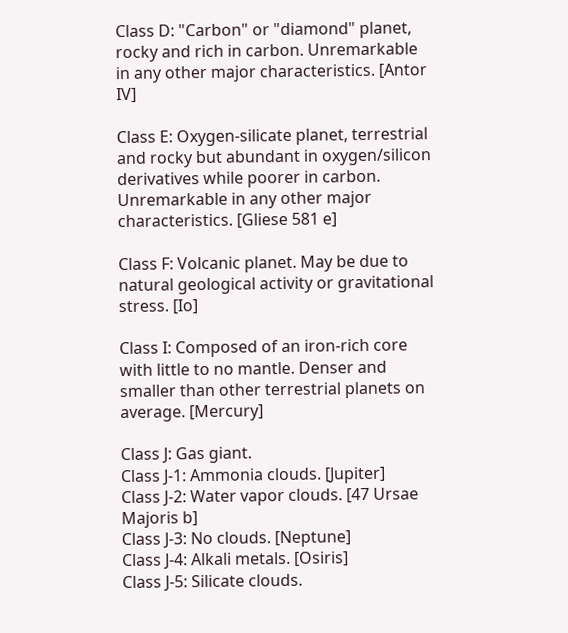Class D: "Carbon" or "diamond" planet, rocky and rich in carbon. Unremarkable in any other major characteristics. [Antor IV]

Class E: Oxygen-silicate planet, terrestrial and rocky but abundant in oxygen/silicon derivatives while poorer in carbon. Unremarkable in any other major characteristics. [Gliese 581 e]

Class F: Volcanic planet. May be due to natural geological activity or gravitational stress. [Io]

Class I: Composed of an iron-rich core with little to no mantle. Denser and smaller than other terrestrial planets on average. [Mercury]

Class J: Gas giant.
Class J-1: Ammonia clouds. [Jupiter]
Class J-2: Water vapor clouds. [47 Ursae Majoris b]
Class J-3: No clouds. [Neptune]
Class J-4: Alkali metals. [Osiris]
Class J-5: Silicate clouds.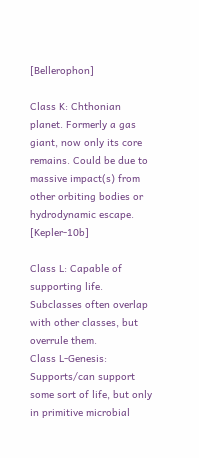[Bellerophon]

Class K: Chthonian planet. Formerly a gas giant, now only its core remains. Could be due to massive impact(s) from other orbiting bodies or hydrodynamic escape. [Kepler-10b]

Class L: Capable of supporting life. Subclasses often overlap with other classes, but overrule them.
Class L-Genesis: Supports/can support some sort of life, but only in primitive microbial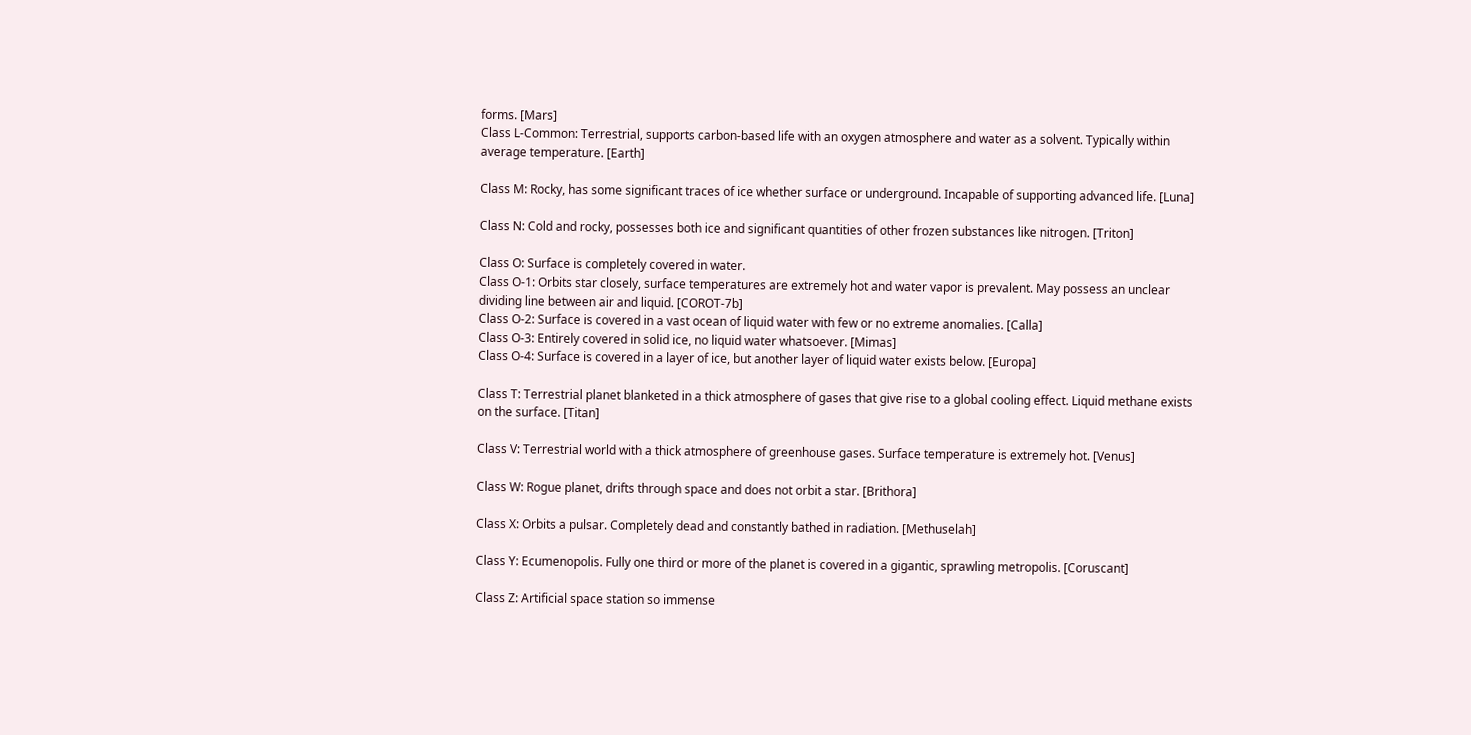forms. [Mars]
Class L-Common: Terrestrial, supports carbon-based life with an oxygen atmosphere and water as a solvent. Typically within average temperature. [Earth]

Class M: Rocky, has some significant traces of ice whether surface or underground. Incapable of supporting advanced life. [Luna]

Class N: Cold and rocky, possesses both ice and significant quantities of other frozen substances like nitrogen. [Triton]

Class O: Surface is completely covered in water.
Class O-1: Orbits star closely, surface temperatures are extremely hot and water vapor is prevalent. May possess an unclear dividing line between air and liquid. [COROT-7b]
Class O-2: Surface is covered in a vast ocean of liquid water with few or no extreme anomalies. [Calla]
Class O-3: Entirely covered in solid ice, no liquid water whatsoever. [Mimas]
Class O-4: Surface is covered in a layer of ice, but another layer of liquid water exists below. [Europa]

Class T: Terrestrial planet blanketed in a thick atmosphere of gases that give rise to a global cooling effect. Liquid methane exists on the surface. [Titan]

Class V: Terrestrial world with a thick atmosphere of greenhouse gases. Surface temperature is extremely hot. [Venus]

Class W: Rogue planet, drifts through space and does not orbit a star. [Brithora]

Class X: Orbits a pulsar. Completely dead and constantly bathed in radiation. [Methuselah]

Class Y: Ecumenopolis. Fully one third or more of the planet is covered in a gigantic, sprawling metropolis. [Coruscant]

Class Z: Artificial space station so immense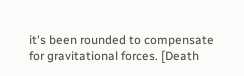it's been rounded to compensate for gravitational forces. [Death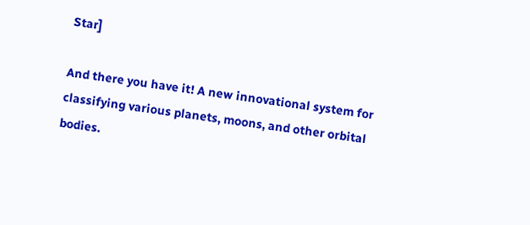Star]

And there you have it! A new innovational system for classifying various planets, moons, and other orbital bodies.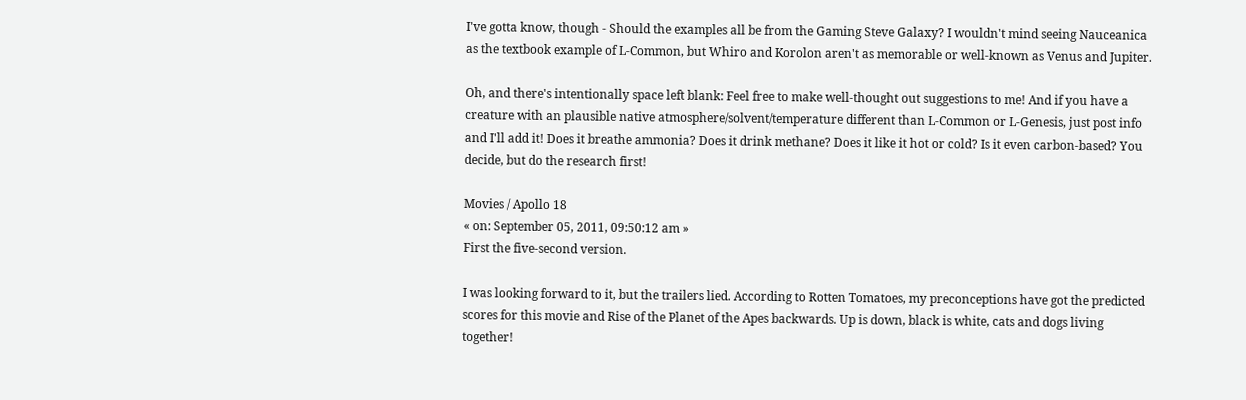I've gotta know, though - Should the examples all be from the Gaming Steve Galaxy? I wouldn't mind seeing Nauceanica as the textbook example of L-Common, but Whiro and Korolon aren't as memorable or well-known as Venus and Jupiter.

Oh, and there's intentionally space left blank: Feel free to make well-thought out suggestions to me! And if you have a creature with an plausible native atmosphere/solvent/temperature different than L-Common or L-Genesis, just post info and I'll add it! Does it breathe ammonia? Does it drink methane? Does it like it hot or cold? Is it even carbon-based? You decide, but do the research first!

Movies / Apollo 18
« on: September 05, 2011, 09:50:12 am »
First the five-second version.

I was looking forward to it, but the trailers lied. According to Rotten Tomatoes, my preconceptions have got the predicted scores for this movie and Rise of the Planet of the Apes backwards. Up is down, black is white, cats and dogs living together!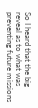So I heard that the big reveal as to what was preventing future missions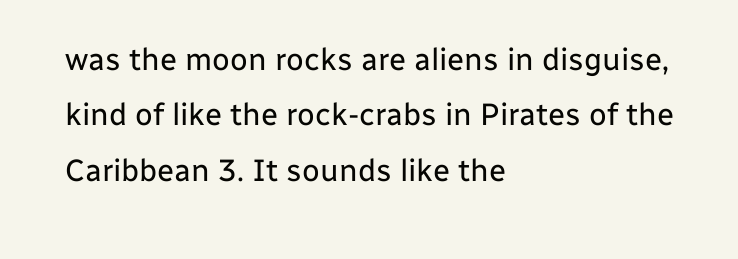was the moon rocks are aliens in disguise, kind of like the rock-crabs in Pirates of the Caribbean 3. It sounds like the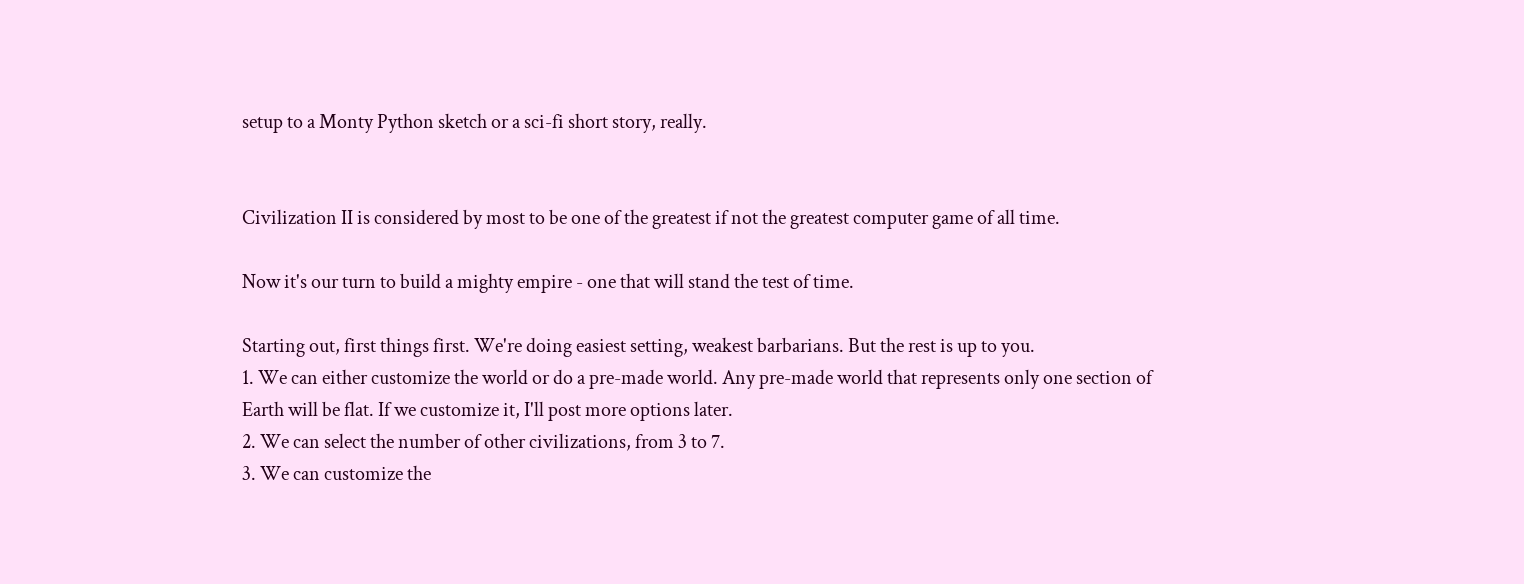setup to a Monty Python sketch or a sci-fi short story, really.


Civilization II is considered by most to be one of the greatest if not the greatest computer game of all time.

Now it's our turn to build a mighty empire - one that will stand the test of time.

Starting out, first things first. We're doing easiest setting, weakest barbarians. But the rest is up to you.
1. We can either customize the world or do a pre-made world. Any pre-made world that represents only one section of Earth will be flat. If we customize it, I'll post more options later.
2. We can select the number of other civilizations, from 3 to 7.
3. We can customize the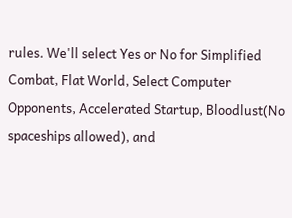rules. We'll select Yes or No for Simplified Combat, Flat World, Select Computer Opponents, Accelerated Startup, Bloodlust(No spaceships allowed), and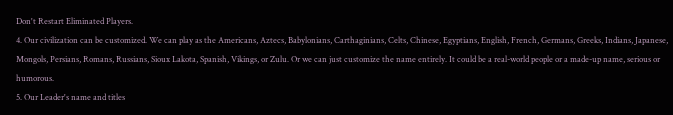Don't Restart Eliminated Players.
4. Our civilization can be customized. We can play as the Americans, Aztecs, Babylonians, Carthaginians, Celts, Chinese, Egyptians, English, French, Germans, Greeks, Indians, Japanese, Mongols, Persians, Romans, Russians, Sioux Lakota, Spanish, Vikings, or Zulu. Or we can just customize the name entirely. It could be a real-world people or a made-up name, serious or humorous.
5. Our Leader's name and titles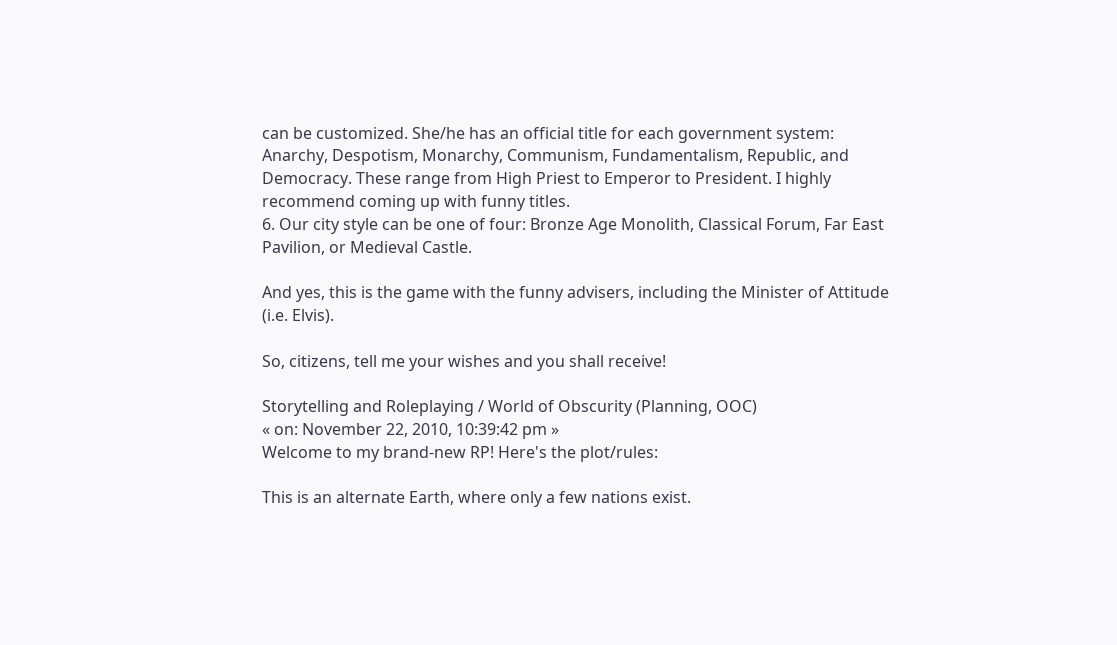can be customized. She/he has an official title for each government system: Anarchy, Despotism, Monarchy, Communism, Fundamentalism, Republic, and Democracy. These range from High Priest to Emperor to President. I highly recommend coming up with funny titles.
6. Our city style can be one of four: Bronze Age Monolith, Classical Forum, Far East Pavilion, or Medieval Castle.

And yes, this is the game with the funny advisers, including the Minister of Attitude (i.e. Elvis).

So, citizens, tell me your wishes and you shall receive!

Storytelling and Roleplaying / World of Obscurity (Planning, OOC)
« on: November 22, 2010, 10:39:42 pm »
Welcome to my brand-new RP! Here's the plot/rules:

This is an alternate Earth, where only a few nations exist.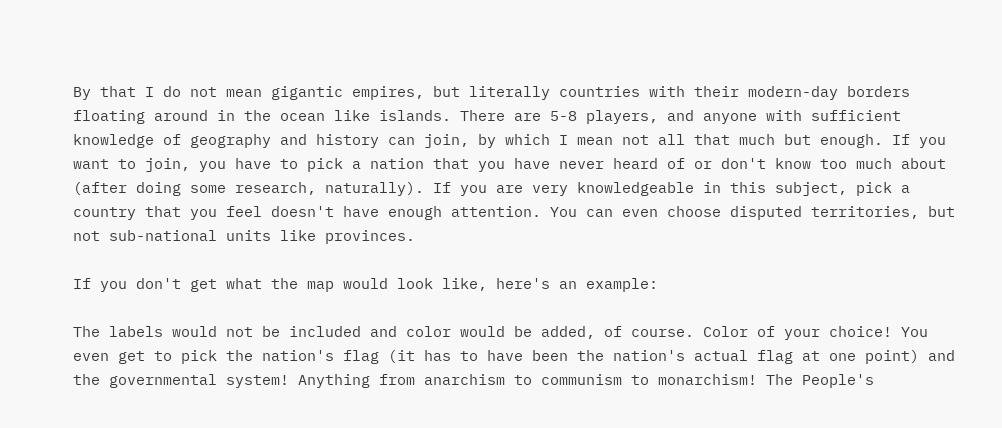By that I do not mean gigantic empires, but literally countries with their modern-day borders floating around in the ocean like islands. There are 5-8 players, and anyone with sufficient knowledge of geography and history can join, by which I mean not all that much but enough. If you want to join, you have to pick a nation that you have never heard of or don't know too much about (after doing some research, naturally). If you are very knowledgeable in this subject, pick a country that you feel doesn't have enough attention. You can even choose disputed territories, but not sub-national units like provinces.

If you don't get what the map would look like, here's an example:

The labels would not be included and color would be added, of course. Color of your choice! You even get to pick the nation's flag (it has to have been the nation's actual flag at one point) and the governmental system! Anything from anarchism to communism to monarchism! The People's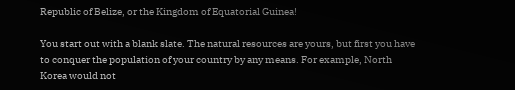Republic of Belize, or the Kingdom of Equatorial Guinea!

You start out with a blank slate. The natural resources are yours, but first you have to conquer the population of your country by any means. For example, North Korea would not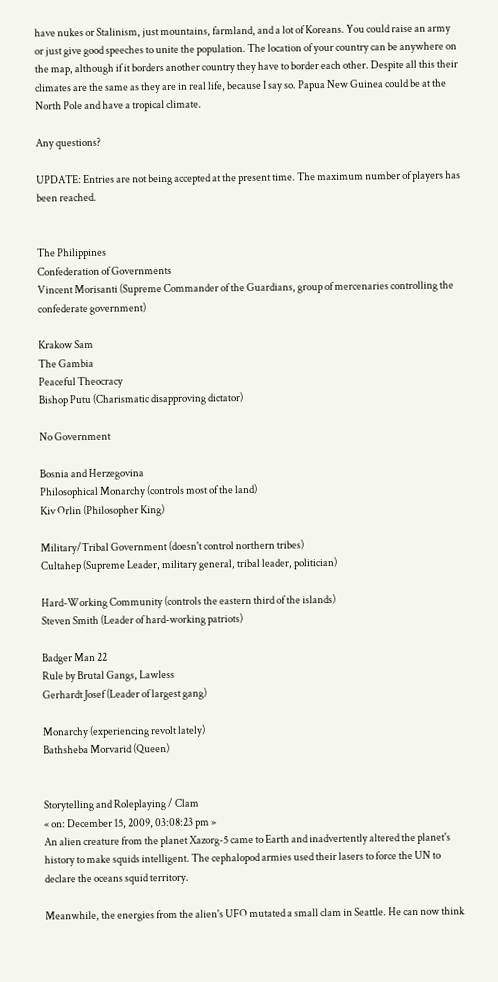have nukes or Stalinism, just mountains, farmland, and a lot of Koreans. You could raise an army or just give good speeches to unite the population. The location of your country can be anywhere on the map, although if it borders another country they have to border each other. Despite all this their climates are the same as they are in real life, because I say so. Papua New Guinea could be at the North Pole and have a tropical climate.

Any questions?

UPDATE: Entries are not being accepted at the present time. The maximum number of players has been reached.


The Philippines
Confederation of Governments
Vincent Morisanti (Supreme Commander of the Guardians, group of mercenaries controlling the confederate government)

Krakow Sam
The Gambia
Peaceful Theocracy
Bishop Putu (Charismatic disapproving dictator)

No Government

Bosnia and Herzegovina
Philosophical Monarchy (controls most of the land)
Kiv Orlin (Philosopher King)

Military/Tribal Government (doesn't control northern tribes)
Cultahep (Supreme Leader, military general, tribal leader, politician)

Hard-Working Community (controls the eastern third of the islands)
Steven Smith (Leader of hard-working patriots)

Badger Man 22
Rule by Brutal Gangs, Lawless
Gerhardt Josef (Leader of largest gang)

Monarchy (experiencing revolt lately)
Bathsheba Morvarid (Queen)


Storytelling and Roleplaying / Clam
« on: December 15, 2009, 03:08:23 pm »
An alien creature from the planet Xazorg-5 came to Earth and inadvertently altered the planet's history to make squids intelligent. The cephalopod armies used their lasers to force the UN to declare the oceans squid territory.

Meanwhile, the energies from the alien's UFO mutated a small clam in Seattle. He can now think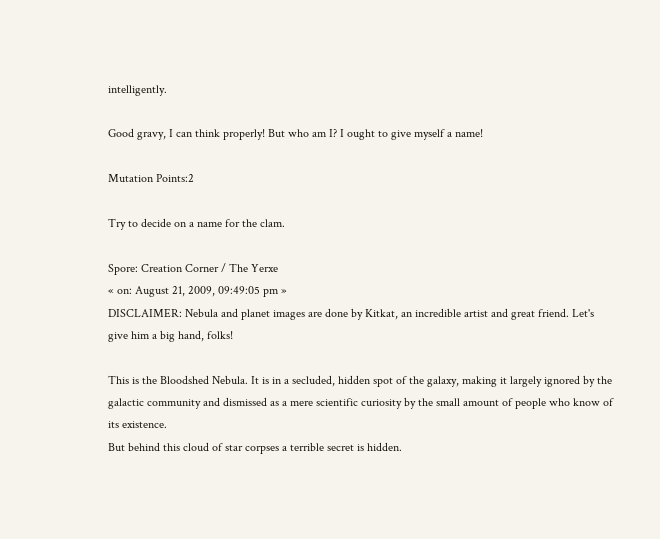intelligently.

Good gravy, I can think properly! But who am I? I ought to give myself a name!

Mutation Points:2

Try to decide on a name for the clam.

Spore: Creation Corner / The Yerxe
« on: August 21, 2009, 09:49:05 pm »
DISCLAIMER: Nebula and planet images are done by Kitkat, an incredible artist and great friend. Let's give him a big hand, folks!

This is the Bloodshed Nebula. It is in a secluded, hidden spot of the galaxy, making it largely ignored by the galactic community and dismissed as a mere scientific curiosity by the small amount of people who know of its existence.
But behind this cloud of star corpses a terrible secret is hidden.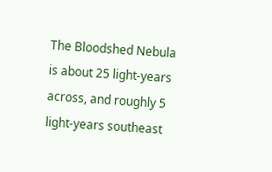The Bloodshed Nebula is about 25 light-years across, and roughly 5 light-years southeast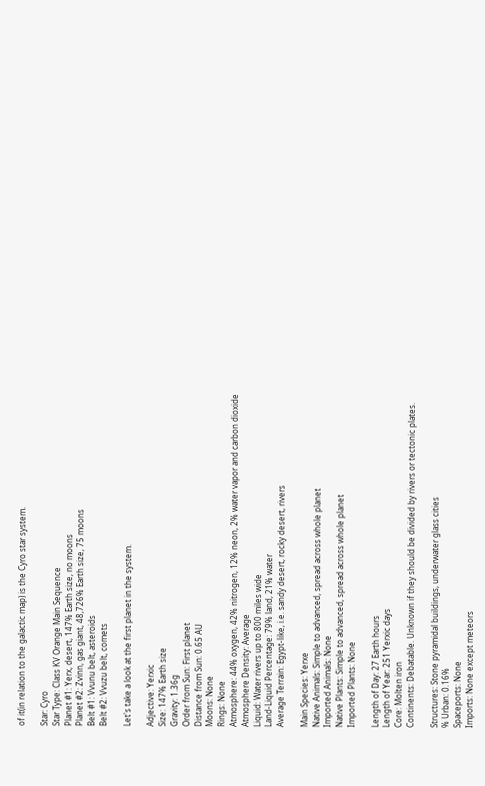of it(in relation to the galactic map) is the Cyro star system.

Star: Cyro
Star Type: Class KV Orange Main Sequence
Planet #1: Yerx, desert, 147% Earth size, no moons
Planet #2: Zvinn, gas giant, 48,726% Earth size, 75 moons
Belt #1: Vvunu belt, asteroids
Belt #2: Vvuzu belt, comets

Let's take a look at the first planet in the system.

Adjective: Yerxic
Size: 147% Earth size
Gravity: 1.36g
Order from Sun: First planet
Distance from Sun: 0.65 AU
Moons: None
Rings: None
Atmosphere: 44% oxygen, 42% nitrogen, 12% neon, 2% water vapor and carbon dioxide
Atmosphere Density: Average
Liquid: Water rivers up to 800 miles wide
Land-Liquid Percentage: 79% land, 21% water
Average Terrain: Egypt-like, i.e. sandy desert, rocky desert, rivers

Main Species: Yerxe
Native Animals: Simple to advanced, spread across whole planet
Imported Animals: None
Native Plants: Simple to advanced, spread across whole planet
Imported Plants: None

Length of Day: 27 Earth hours
Length of Year: 251 Yerxic days
Core: Molten iron
Continents: Debatable. Unknown if they should be divided by rivers or tectonic plates.

Structures: Stone pyramidal buildings, underwater glass cities
% Urban: 0.16%
Spaceports: None
Imports: None except meteors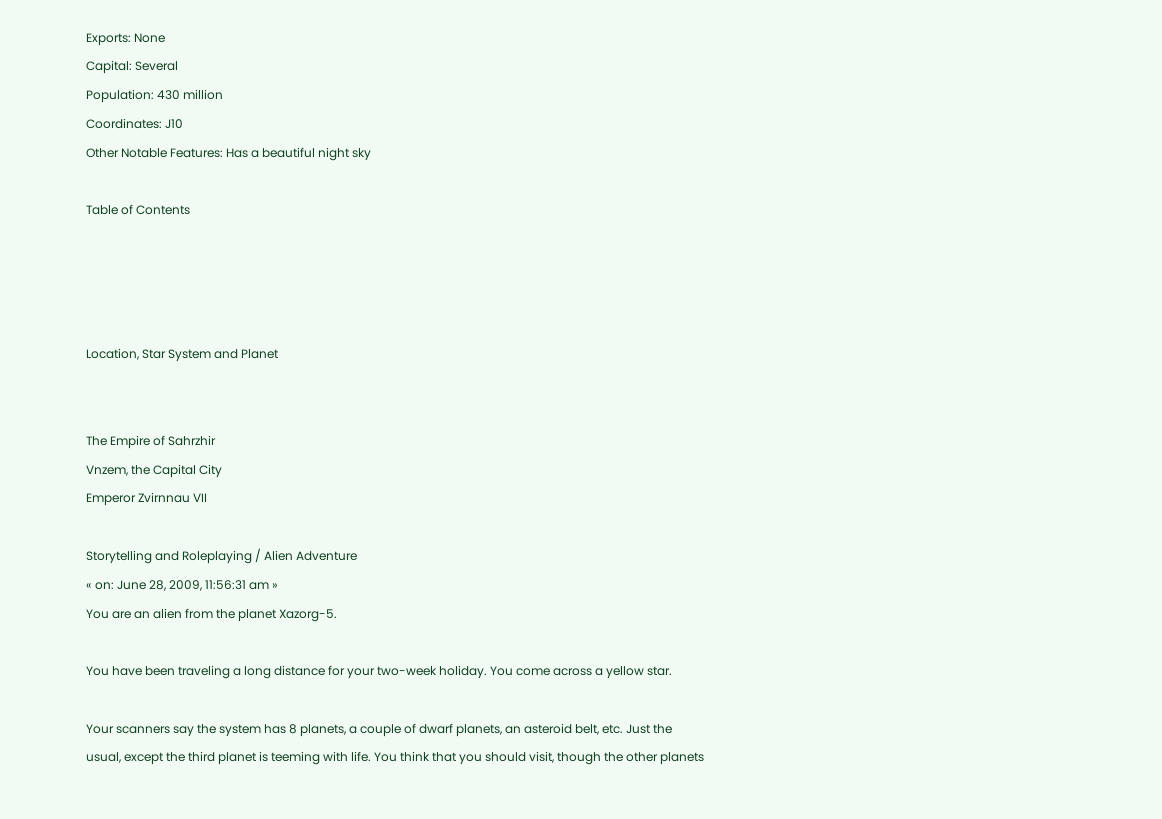Exports: None
Capital: Several
Population: 430 million
Coordinates: J10
Other Notable Features: Has a beautiful night sky

Table of Contents




Location, Star System and Planet


The Empire of Sahrzhir
Vnzem, the Capital City
Emperor Zvirnnau VII

Storytelling and Roleplaying / Alien Adventure
« on: June 28, 2009, 11:56:31 am »
You are an alien from the planet Xazorg-5.

You have been traveling a long distance for your two-week holiday. You come across a yellow star.

Your scanners say the system has 8 planets, a couple of dwarf planets, an asteroid belt, etc. Just the usual, except the third planet is teeming with life. You think that you should visit, though the other planets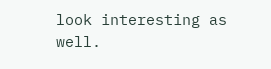look interesting as well.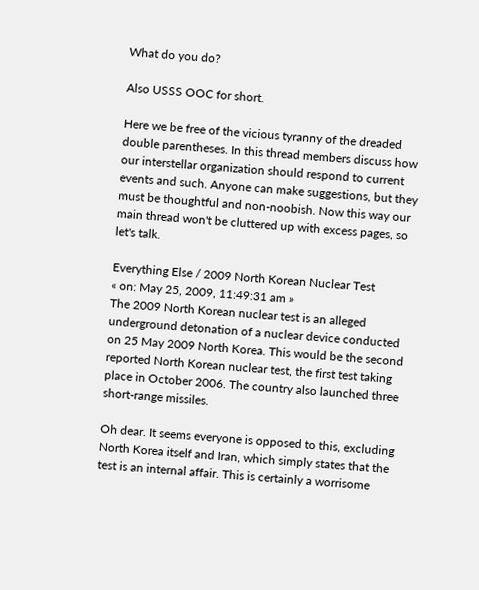What do you do?

Also USSS OOC for short.

Here we be free of the vicious tyranny of the dreaded double parentheses. In this thread members discuss how our interstellar organization should respond to current events and such. Anyone can make suggestions, but they must be thoughtful and non-noobish. Now this way our main thread won't be cluttered up with excess pages, so let's talk.

Everything Else / 2009 North Korean Nuclear Test
« on: May 25, 2009, 11:49:31 am »
The 2009 North Korean nuclear test is an alleged underground detonation of a nuclear device conducted on 25 May 2009 North Korea. This would be the second reported North Korean nuclear test, the first test taking place in October 2006. The country also launched three short-range missiles.

Oh dear. It seems everyone is opposed to this, excluding North Korea itself and Iran, which simply states that the test is an internal affair. This is certainly a worrisome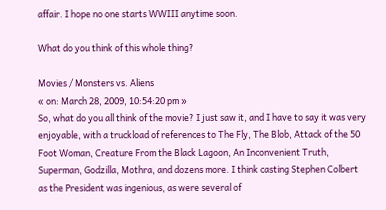affair. I hope no one starts WWIII anytime soon.

What do you think of this whole thing?

Movies / Monsters vs. Aliens
« on: March 28, 2009, 10:54:20 pm »
So, what do you all think of the movie? I just saw it, and I have to say it was very enjoyable, with a truckload of references to The Fly, The Blob, Attack of the 50 Foot Woman, Creature From the Black Lagoon, An Inconvenient Truth, Superman, Godzilla, Mothra, and dozens more. I think casting Stephen Colbert as the President was ingenious, as were several of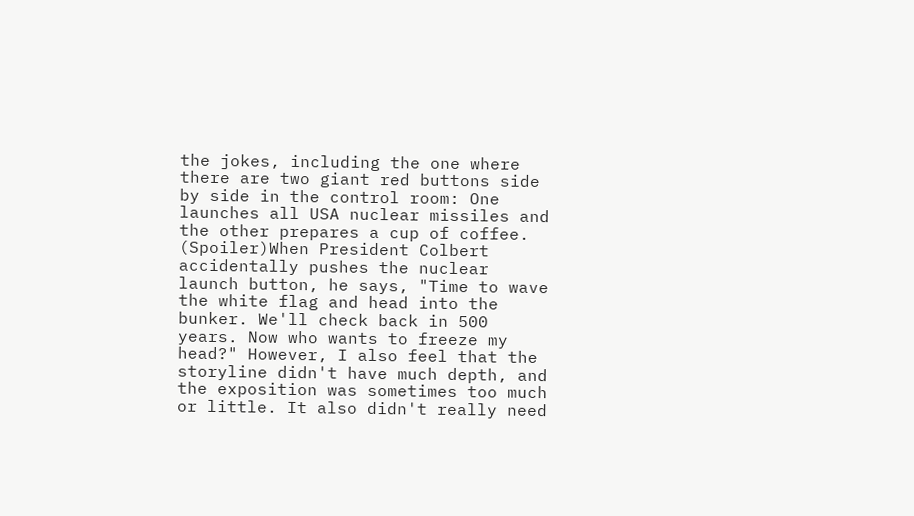the jokes, including the one where there are two giant red buttons side by side in the control room: One launches all USA nuclear missiles and the other prepares a cup of coffee. (Spoiler)When President Colbert accidentally pushes the nuclear launch button, he says, "Time to wave the white flag and head into the bunker. We'll check back in 500 years. Now who wants to freeze my head?" However, I also feel that the storyline didn't have much depth, and the exposition was sometimes too much or little. It also didn't really need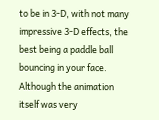to be in 3-D, with not many impressive 3-D effects, the best being a paddle ball bouncing in your face. Although the animation itself was very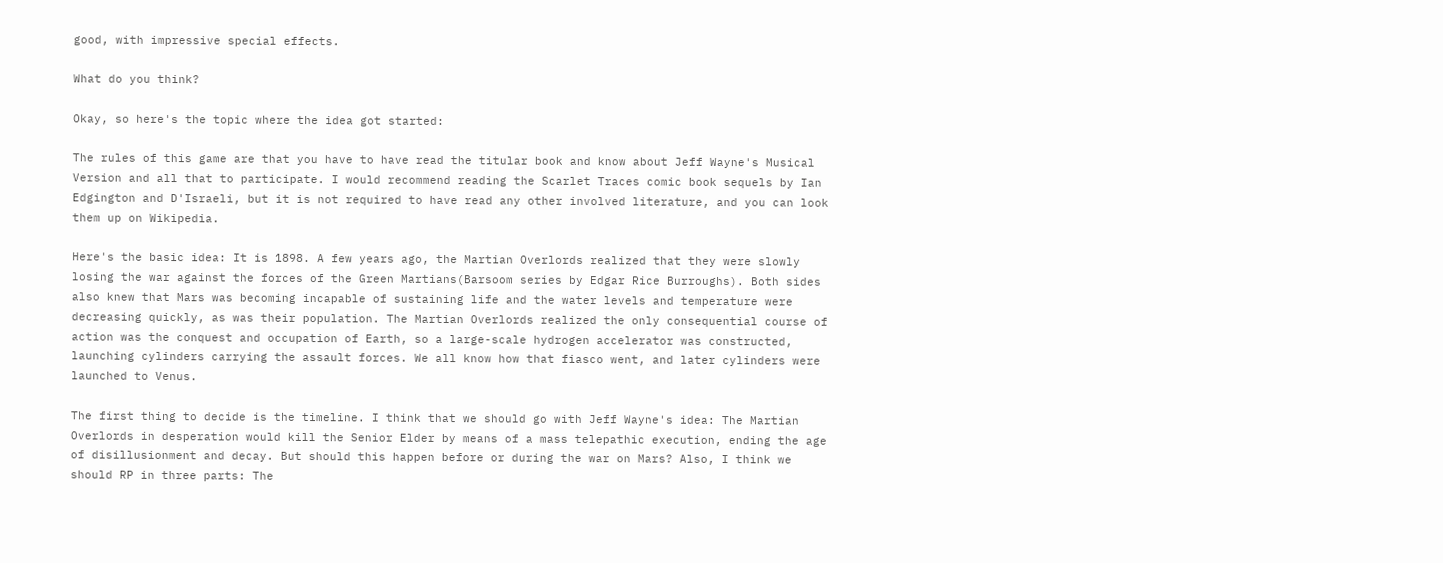good, with impressive special effects.

What do you think?

Okay, so here's the topic where the idea got started:

The rules of this game are that you have to have read the titular book and know about Jeff Wayne's Musical Version and all that to participate. I would recommend reading the Scarlet Traces comic book sequels by Ian Edgington and D'Israeli, but it is not required to have read any other involved literature, and you can look them up on Wikipedia.

Here's the basic idea: It is 1898. A few years ago, the Martian Overlords realized that they were slowly losing the war against the forces of the Green Martians(Barsoom series by Edgar Rice Burroughs). Both sides also knew that Mars was becoming incapable of sustaining life and the water levels and temperature were decreasing quickly, as was their population. The Martian Overlords realized the only consequential course of action was the conquest and occupation of Earth, so a large-scale hydrogen accelerator was constructed, launching cylinders carrying the assault forces. We all know how that fiasco went, and later cylinders were launched to Venus.

The first thing to decide is the timeline. I think that we should go with Jeff Wayne's idea: The Martian Overlords in desperation would kill the Senior Elder by means of a mass telepathic execution, ending the age of disillusionment and decay. But should this happen before or during the war on Mars? Also, I think we should RP in three parts: The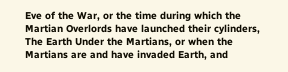Eve of the War, or the time during which the Martian Overlords have launched their cylinders, The Earth Under the Martians, or when the Martians are and have invaded Earth, and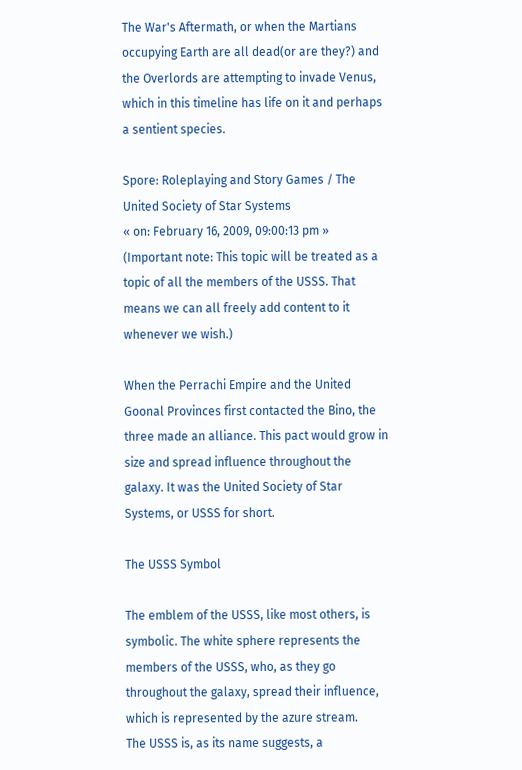The War's Aftermath, or when the Martians occupying Earth are all dead(or are they?) and the Overlords are attempting to invade Venus, which in this timeline has life on it and perhaps a sentient species.

Spore: Roleplaying and Story Games / The United Society of Star Systems
« on: February 16, 2009, 09:00:13 pm »
(Important note: This topic will be treated as a topic of all the members of the USSS. That means we can all freely add content to it whenever we wish.)

When the Perrachi Empire and the United Goonal Provinces first contacted the Bino, the three made an alliance. This pact would grow in size and spread influence throughout the galaxy. It was the United Society of Star Systems, or USSS for short.

The USSS Symbol

The emblem of the USSS, like most others, is symbolic. The white sphere represents the members of the USSS, who, as they go throughout the galaxy, spread their influence, which is represented by the azure stream.
The USSS is, as its name suggests, a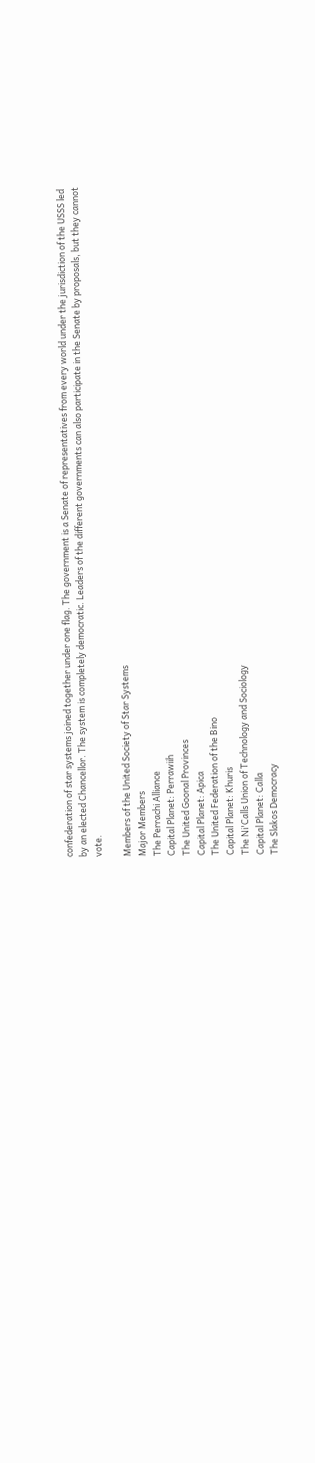confederation of star systems joined together under one flag. The government is a Senate of representatives from every world under the jurisdiction of the USSS led by an elected Chancellor. The system is completely democratic. Leaders of the different governments can also participate in the Senate by proposals, but they cannot vote.

Members of the United Society of Star Systems
Major Members
The Perrachi Alliance
Capital Planet: Perrawiih
The United Goonal Provinces
Capital Planet: Apica
The United Federation of the Bino
Capital Planet: Khuris
The Ni'Calls Union of Technology and Sociology
Capital Planet: Calla
The Slakos Democracy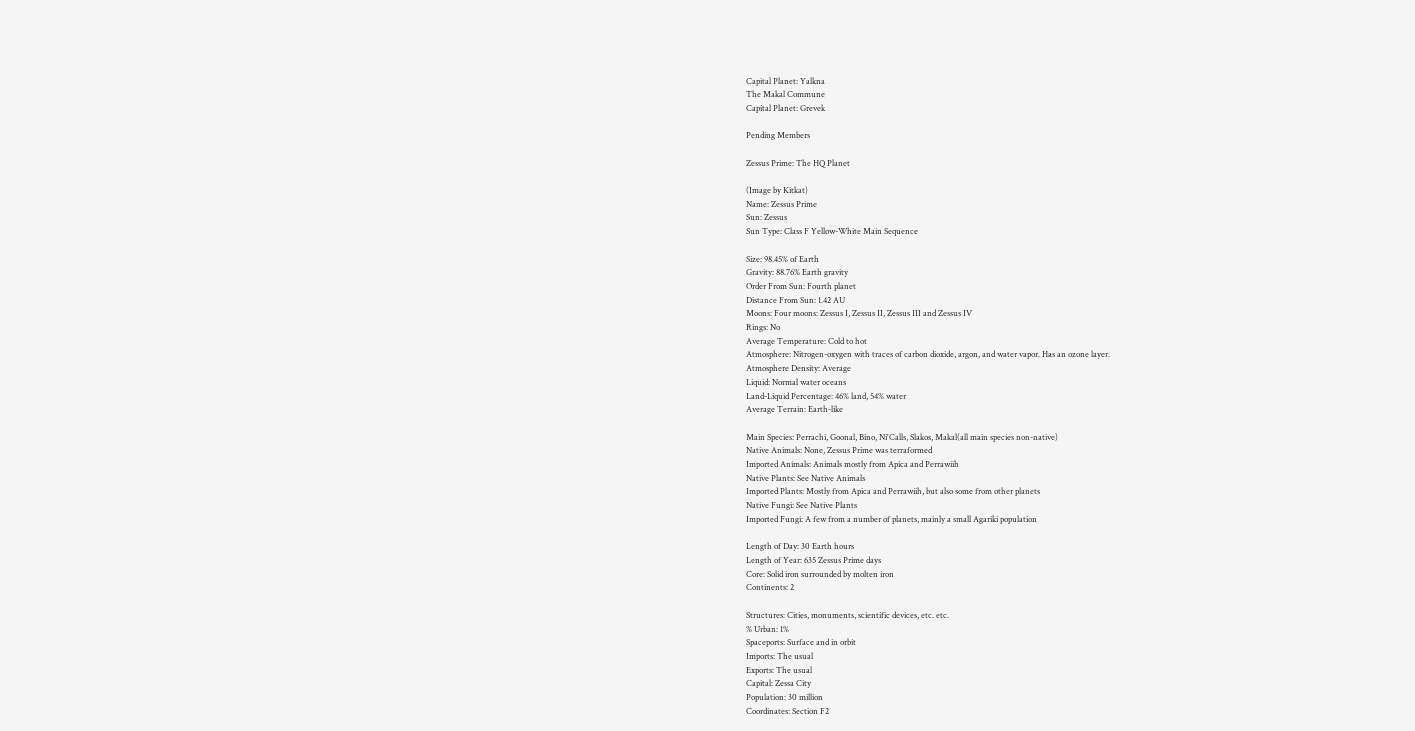Capital Planet: Yalkna
The Makal Commune
Capital Planet: Grevek

Pending Members

Zessus Prime: The HQ Planet

(Image by Kitkat)
Name: Zessus Prime
Sun: Zessus
Sun Type: Class F Yellow-White Main Sequence

Size: 98.45% of Earth
Gravity: 88.76% Earth gravity
Order From Sun: Fourth planet
Distance From Sun: 1.42 AU
Moons: Four moons: Zessus I, Zessus II, Zessus III and Zessus IV
Rings: No
Average Temperature: Cold to hot
Atmosphere: Nitrogen-oxygen with traces of carbon dioxide, argon, and water vapor. Has an ozone layer.
Atmosphere Density: Average
Liquid: Normal water oceans
Land-Liquid Percentage: 46% land, 54% water
Average Terrain: Earth-like

Main Species: Perrachi, Goonal, Bino, Ni'Calls, Slakos, Makal(all main species non-native)
Native Animals: None, Zessus Prime was terraformed
Imported Animals: Animals mostly from Apica and Perrawiih
Native Plants: See Native Animals
Imported Plants: Mostly from Apica and Perrawiih, but also some from other planets
Native Fungi: See Native Plants
Imported Fungi: A few from a number of planets, mainly a small Agariki population

Length of Day: 30 Earth hours
Length of Year: 635 Zessus Prime days
Core: Solid iron surrounded by molten iron
Continents: 2

Structures: Cities, monuments, scientific devices, etc. etc.
% Urban: 1%
Spaceports: Surface and in orbit
Imports: The usual
Exports: The usual
Capital: Zessa City
Population: 30 million
Coordinates: Section F2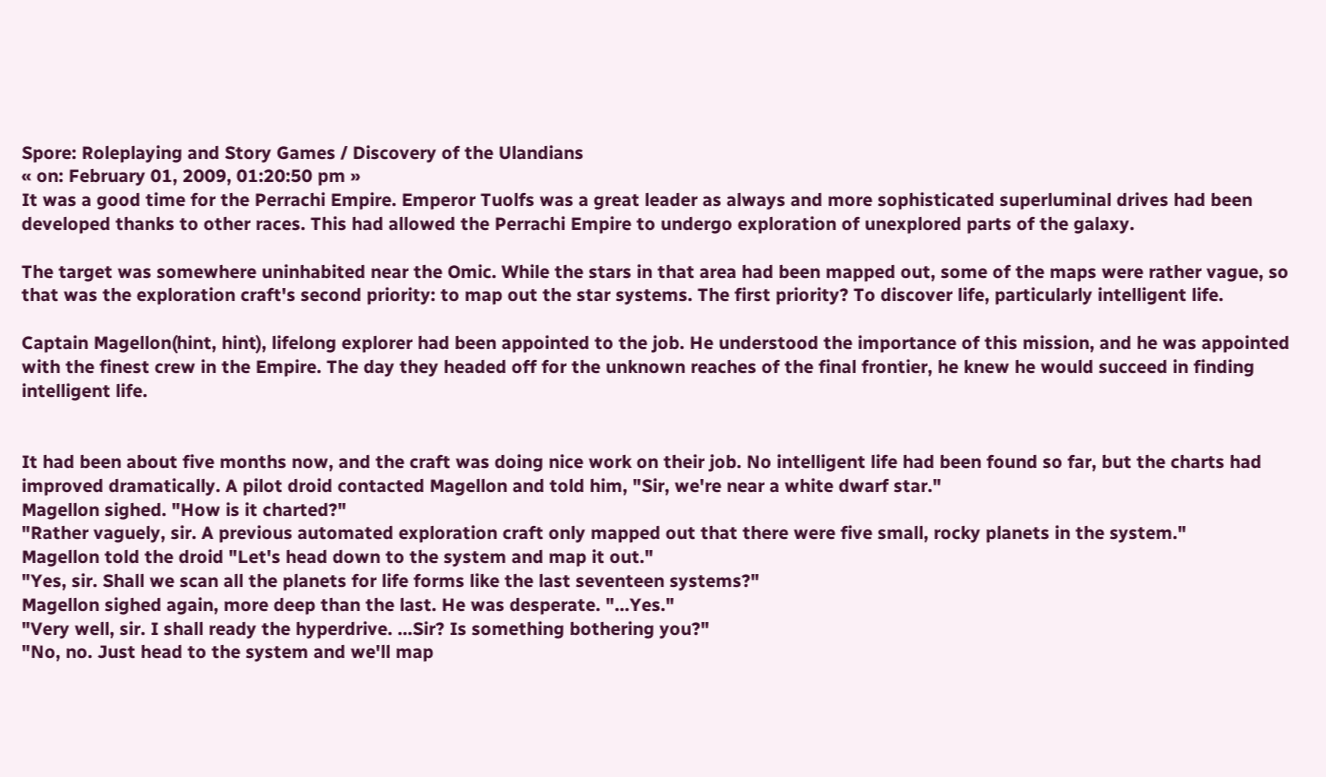Spore: Roleplaying and Story Games / Discovery of the Ulandians
« on: February 01, 2009, 01:20:50 pm »
It was a good time for the Perrachi Empire. Emperor Tuolfs was a great leader as always and more sophisticated superluminal drives had been developed thanks to other races. This had allowed the Perrachi Empire to undergo exploration of unexplored parts of the galaxy.

The target was somewhere uninhabited near the Omic. While the stars in that area had been mapped out, some of the maps were rather vague, so that was the exploration craft's second priority: to map out the star systems. The first priority? To discover life, particularly intelligent life.

Captain Magellon(hint, hint), lifelong explorer had been appointed to the job. He understood the importance of this mission, and he was appointed with the finest crew in the Empire. The day they headed off for the unknown reaches of the final frontier, he knew he would succeed in finding intelligent life.


It had been about five months now, and the craft was doing nice work on their job. No intelligent life had been found so far, but the charts had improved dramatically. A pilot droid contacted Magellon and told him, "Sir, we're near a white dwarf star."
Magellon sighed. "How is it charted?"
"Rather vaguely, sir. A previous automated exploration craft only mapped out that there were five small, rocky planets in the system."
Magellon told the droid "Let's head down to the system and map it out."
"Yes, sir. Shall we scan all the planets for life forms like the last seventeen systems?"
Magellon sighed again, more deep than the last. He was desperate. "...Yes."
"Very well, sir. I shall ready the hyperdrive. ...Sir? Is something bothering you?"
"No, no. Just head to the system and we'll map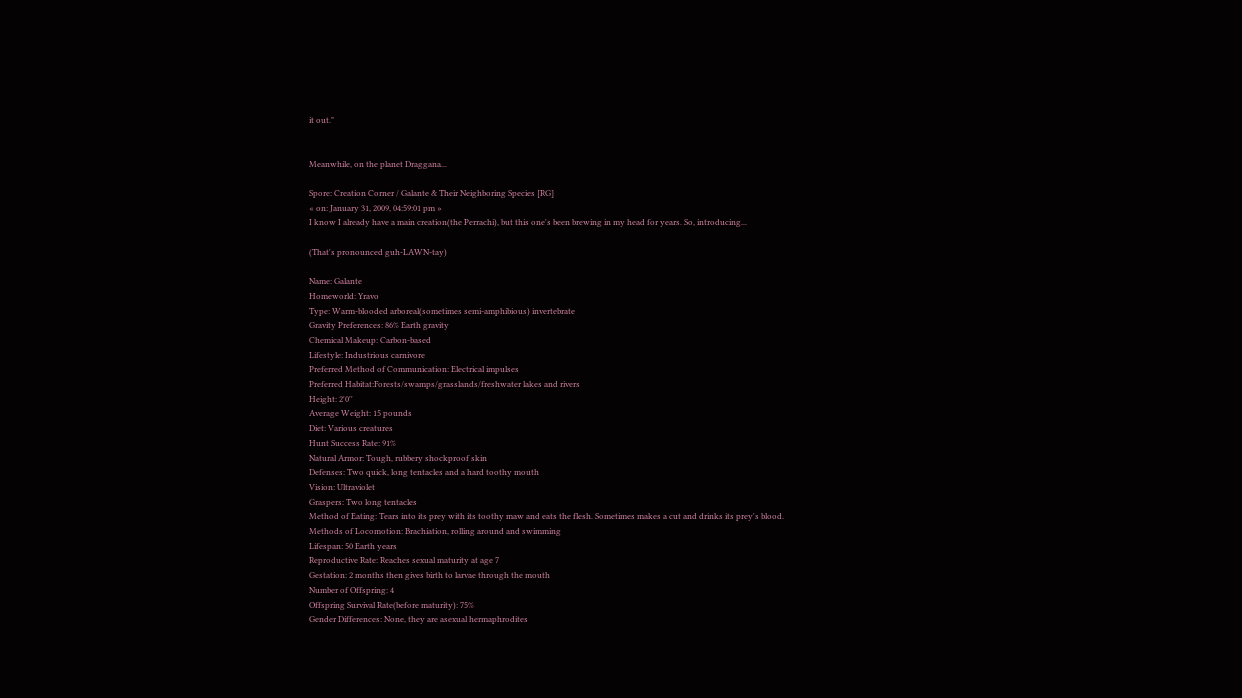it out."


Meanwhile, on the planet Draggana...

Spore: Creation Corner / Galante & Their Neighboring Species [RG]
« on: January 31, 2009, 04:59:01 pm »
I know I already have a main creation(the Perrachi), but this one's been brewing in my head for years. So, introducing...

(That's pronounced guh-LAWN-tay)

Name: Galante
Homeworld: Yravo
Type: Warm-blooded arboreal(sometimes semi-amphibious) invertebrate
Gravity Preferences: 86% Earth gravity
Chemical Makeup: Carbon-based
Lifestyle: Industrious carnivore
Preferred Method of Communication: Electrical impulses
Preferred Habitat:Forests/swamps/grasslands/freshwater lakes and rivers
Height: 2'0''
Average Weight: 15 pounds
Diet: Various creatures
Hunt Success Rate: 91%
Natural Armor: Tough, rubbery shockproof skin
Defenses: Two quick, long tentacles and a hard toothy mouth
Vision: Ultraviolet
Graspers: Two long tentacles
Method of Eating: Tears into its prey with its toothy maw and eats the flesh. Sometimes makes a cut and drinks its prey's blood.
Methods of Locomotion: Brachiation, rolling around and swimming
Lifespan: 50 Earth years
Reproductive Rate: Reaches sexual maturity at age 7
Gestation: 2 months then gives birth to larvae through the mouth
Number of Offspring: 4
Offspring Survival Rate(before maturity): 75%
Gender Differences: None, they are asexual hermaphrodites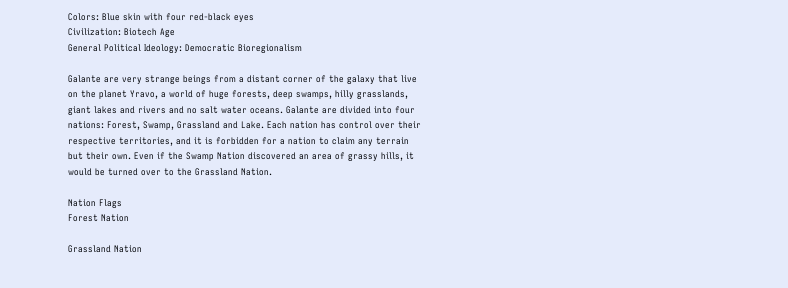Colors: Blue skin with four red-black eyes
Civilization: Biotech Age
General Political Ideology: Democratic Bioregionalism

Galante are very strange beings from a distant corner of the galaxy that live on the planet Yravo, a world of huge forests, deep swamps, hilly grasslands, giant lakes and rivers and no salt water oceans. Galante are divided into four nations: Forest, Swamp, Grassland and Lake. Each nation has control over their respective territories, and it is forbidden for a nation to claim any terrain but their own. Even if the Swamp Nation discovered an area of grassy hills, it would be turned over to the Grassland Nation.

Nation Flags
Forest Nation

Grassland Nation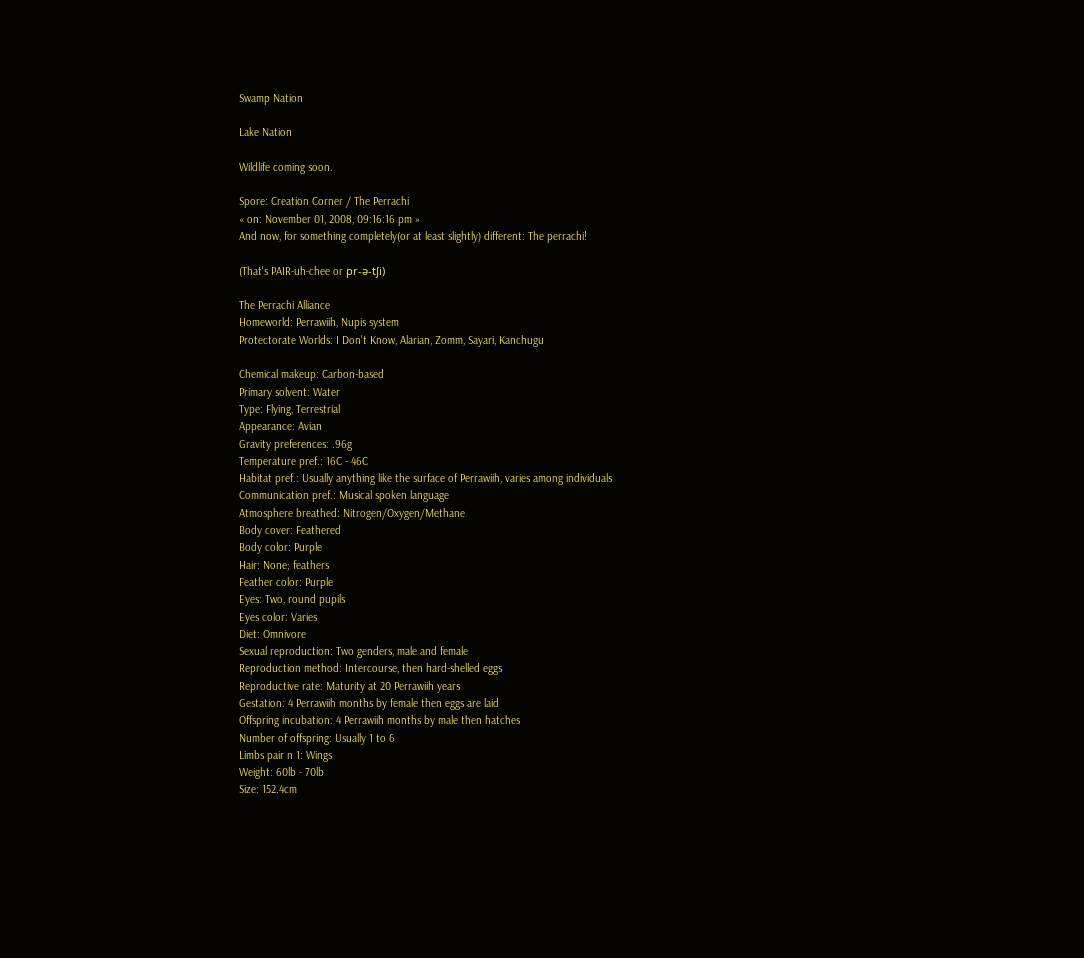Swamp Nation

Lake Nation

Wildlife coming soon.

Spore: Creation Corner / The Perrachi
« on: November 01, 2008, 09:16:16 pm »
And now, for something completely(or at least slightly) different: The perrachi!

(That's PAIR-uh-chee or pr-ə-tʃi)

The Perrachi Alliance
Homeworld: Perrawiih, Nupis system
Protectorate Worlds: I Don't Know, Alarian, Zomm, Sayari, Kanchugu

Chemical makeup: Carbon-based
Primary solvent: Water
Type: Flying, Terrestrial
Appearance: Avian
Gravity preferences: .96g
Temperature pref.: 16C - 46C
Habitat pref.: Usually anything like the surface of Perrawiih, varies among individuals
Communication pref.: Musical spoken language
Atmosphere breathed: Nitrogen/Oxygen/Methane
Body cover: Feathered
Body color: Purple
Hair: None; feathers
Feather color: Purple
Eyes: Two, round pupils
Eyes color: Varies
Diet: Omnivore
Sexual reproduction: Two genders, male and female
Reproduction method: Intercourse, then hard-shelled eggs
Reproductive rate: Maturity at 20 Perrawiih years
Gestation: 4 Perrawiih months by female then eggs are laid
Offspring incubation: 4 Perrawiih months by male then hatches
Number of offspring: Usually 1 to 6
Limbs pair n 1: Wings
Weight: 60lb - 70lb
Size: 152.4cm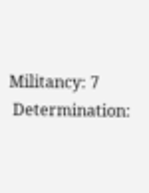Militancy: 7
 Determination: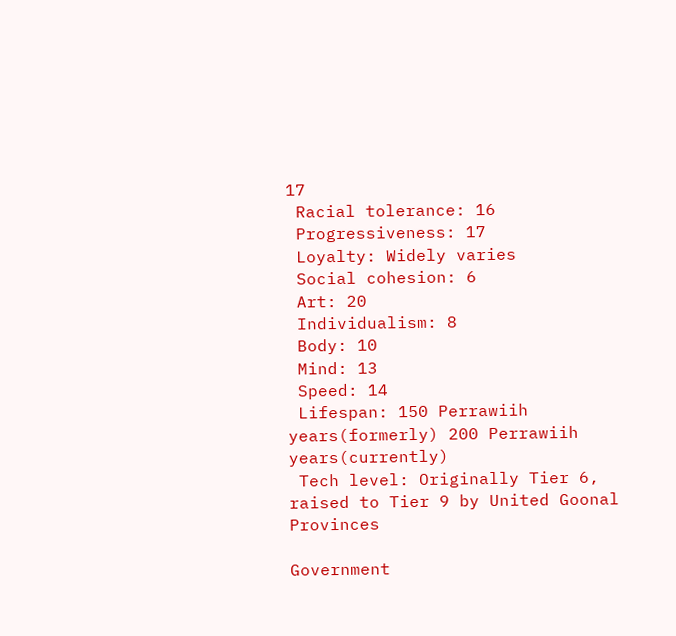17
 Racial tolerance: 16
 Progressiveness: 17
 Loyalty: Widely varies
 Social cohesion: 6
 Art: 20
 Individualism: 8
 Body: 10
 Mind: 13
 Speed: 14
 Lifespan: 150 Perrawiih years(formerly) 200 Perrawiih years(currently)
 Tech level: Originally Tier 6, raised to Tier 9 by United Goonal Provinces

Government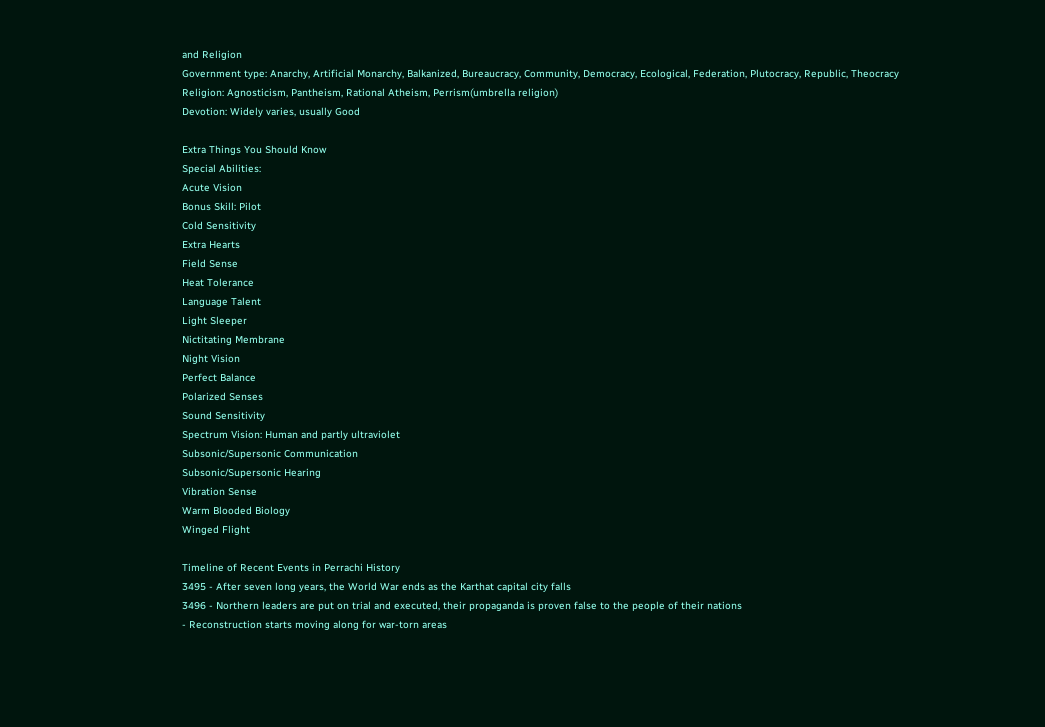and Religion
Government type: Anarchy, Artificial Monarchy, Balkanized, Bureaucracy, Community, Democracy, Ecological, Federation, Plutocracy, Republic, Theocracy
Religion: Agnosticism, Pantheism, Rational Atheism, Perrism(umbrella religion)
Devotion: Widely varies, usually Good

Extra Things You Should Know
Special Abilities:
Acute Vision
Bonus Skill: Pilot
Cold Sensitivity
Extra Hearts
Field Sense
Heat Tolerance
Language Talent
Light Sleeper
Nictitating Membrane
Night Vision
Perfect Balance
Polarized Senses
Sound Sensitivity
Spectrum Vision: Human and partly ultraviolet
Subsonic/Supersonic Communication
Subsonic/Supersonic Hearing
Vibration Sense
Warm Blooded Biology
Winged Flight

Timeline of Recent Events in Perrachi History
3495 - After seven long years, the World War ends as the Karthat capital city falls
3496 - Northern leaders are put on trial and executed, their propaganda is proven false to the people of their nations
- Reconstruction starts moving along for war-torn areas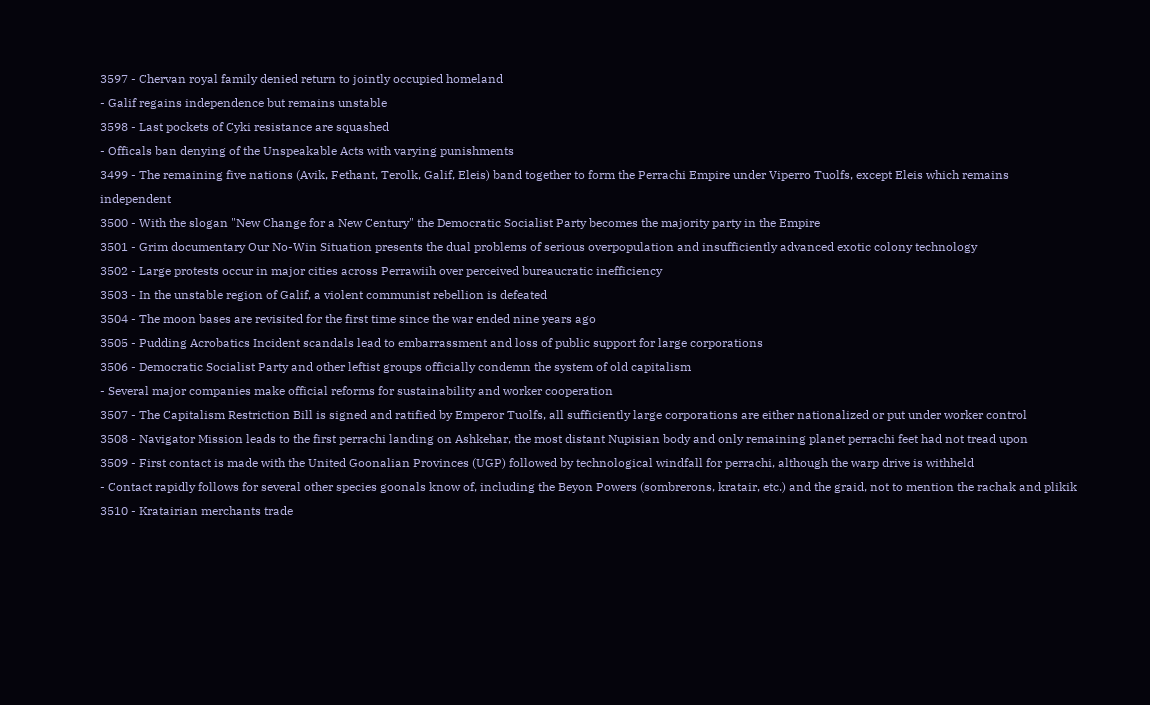3597 - Chervan royal family denied return to jointly occupied homeland
- Galif regains independence but remains unstable
3598 - Last pockets of Cyki resistance are squashed
- Officals ban denying of the Unspeakable Acts with varying punishments
3499 - The remaining five nations (Avik, Fethant, Terolk, Galif, Eleis) band together to form the Perrachi Empire under Viperro Tuolfs, except Eleis which remains independent
3500 - With the slogan "New Change for a New Century" the Democratic Socialist Party becomes the majority party in the Empire
3501 - Grim documentary Our No-Win Situation presents the dual problems of serious overpopulation and insufficiently advanced exotic colony technology
3502 - Large protests occur in major cities across Perrawiih over perceived bureaucratic inefficiency
3503 - In the unstable region of Galif, a violent communist rebellion is defeated
3504 - The moon bases are revisited for the first time since the war ended nine years ago
3505 - Pudding Acrobatics Incident scandals lead to embarrassment and loss of public support for large corporations
3506 - Democratic Socialist Party and other leftist groups officially condemn the system of old capitalism
- Several major companies make official reforms for sustainability and worker cooperation
3507 - The Capitalism Restriction Bill is signed and ratified by Emperor Tuolfs, all sufficiently large corporations are either nationalized or put under worker control
3508 - Navigator Mission leads to the first perrachi landing on Ashkehar, the most distant Nupisian body and only remaining planet perrachi feet had not tread upon
3509 - First contact is made with the United Goonalian Provinces (UGP) followed by technological windfall for perrachi, although the warp drive is withheld
- Contact rapidly follows for several other species goonals know of, including the Beyon Powers (sombrerons, kratair, etc.) and the graid, not to mention the rachak and plikik
3510 - Kratairian merchants trade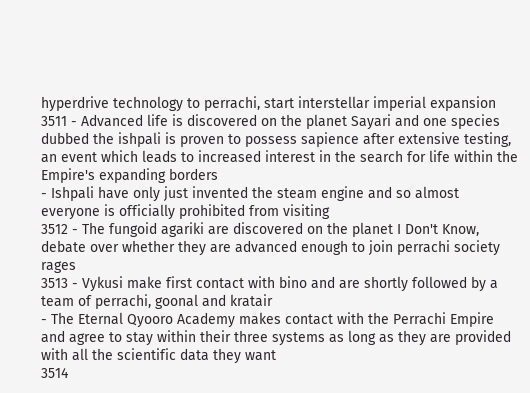hyperdrive technology to perrachi, start interstellar imperial expansion
3511 - Advanced life is discovered on the planet Sayari and one species dubbed the ishpali is proven to possess sapience after extensive testing, an event which leads to increased interest in the search for life within the Empire's expanding borders
- Ishpali have only just invented the steam engine and so almost everyone is officially prohibited from visiting
3512 - The fungoid agariki are discovered on the planet I Don't Know, debate over whether they are advanced enough to join perrachi society rages
3513 - Vykusi make first contact with bino and are shortly followed by a team of perrachi, goonal and kratair
- The Eternal Qyooro Academy makes contact with the Perrachi Empire and agree to stay within their three systems as long as they are provided with all the scientific data they want
3514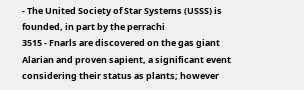- The United Society of Star Systems (USSS) is founded, in part by the perrachi
3515 - Fnarls are discovered on the gas giant Alarian and proven sapient, a significant event considering their status as plants; however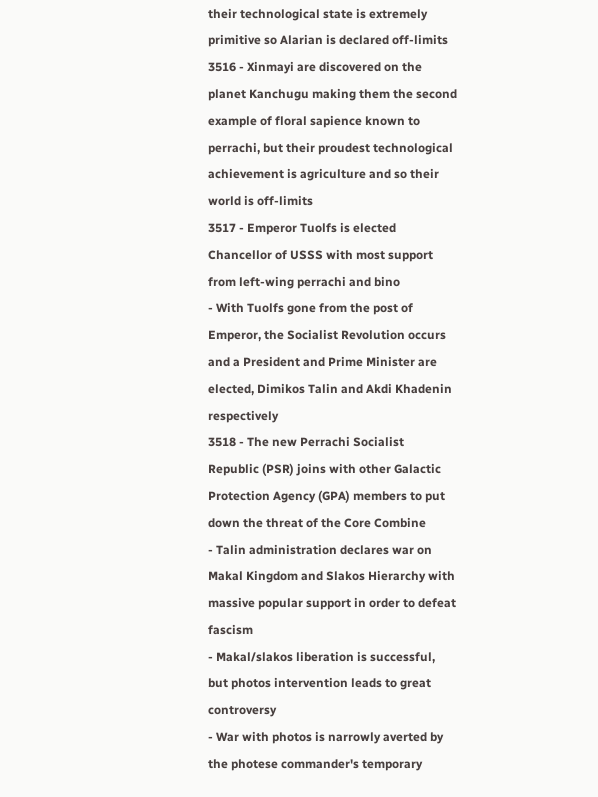their technological state is extremely primitive so Alarian is declared off-limits
3516 - Xinmayi are discovered on the planet Kanchugu making them the second example of floral sapience known to perrachi, but their proudest technological achievement is agriculture and so their world is off-limits
3517 - Emperor Tuolfs is elected Chancellor of USSS with most support from left-wing perrachi and bino
- With Tuolfs gone from the post of Emperor, the Socialist Revolution occurs and a President and Prime Minister are elected, Dimikos Talin and Akdi Khadenin respectively
3518 - The new Perrachi Socialist Republic (PSR) joins with other Galactic Protection Agency (GPA) members to put down the threat of the Core Combine
- Talin administration declares war on Makal Kingdom and Slakos Hierarchy with massive popular support in order to defeat fascism
- Makal/slakos liberation is successful, but photos intervention leads to great controversy
- War with photos is narrowly averted by the photese commander's temporary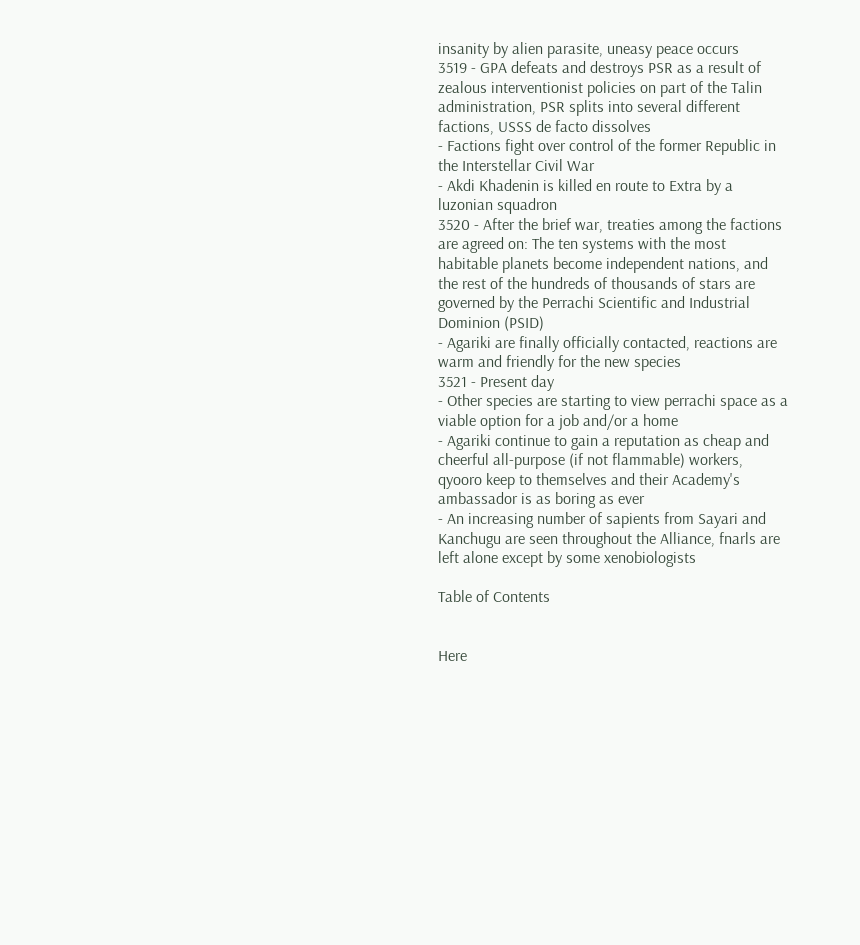insanity by alien parasite, uneasy peace occurs
3519 - GPA defeats and destroys PSR as a result of zealous interventionist policies on part of the Talin administration, PSR splits into several different factions, USSS de facto dissolves
- Factions fight over control of the former Republic in the Interstellar Civil War
- Akdi Khadenin is killed en route to Extra by a luzonian squadron
3520 - After the brief war, treaties among the factions are agreed on: The ten systems with the most habitable planets become independent nations, and the rest of the hundreds of thousands of stars are governed by the Perrachi Scientific and Industrial Dominion (PSID)
- Agariki are finally officially contacted, reactions are warm and friendly for the new species
3521 - Present day
- Other species are starting to view perrachi space as a viable option for a job and/or a home
- Agariki continue to gain a reputation as cheap and cheerful all-purpose (if not flammable) workers, qyooro keep to themselves and their Academy's ambassador is as boring as ever
- An increasing number of sapients from Sayari and Kanchugu are seen throughout the Alliance, fnarls are left alone except by some xenobiologists

Table of Contents


Here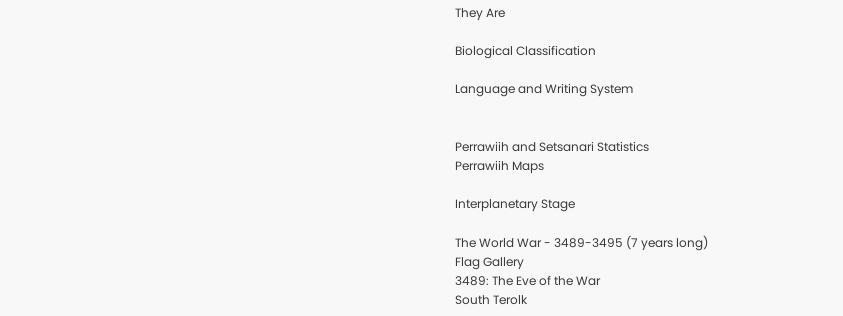They Are

Biological Classification

Language and Writing System


Perrawiih and Setsanari Statistics
Perrawiih Maps

Interplanetary Stage

The World War - 3489-3495 (7 years long)
Flag Gallery
3489: The Eve of the War
South Terolk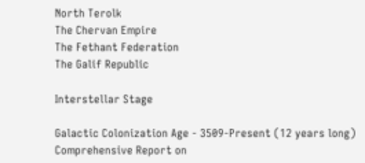North Terolk
The Chervan Empire
The Fethant Federation
The Galif Republic

Interstellar Stage

Galactic Colonization Age - 3509-Present (12 years long)
Comprehensive Report on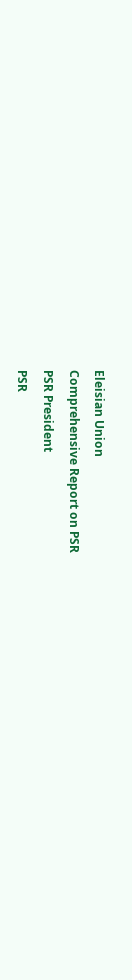Eleisian Union
Comprehensive Report on PSR
PSR President
PSR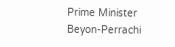Prime Minister
Beyon-Perrachi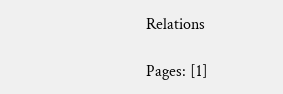Relations

Pages: [1]